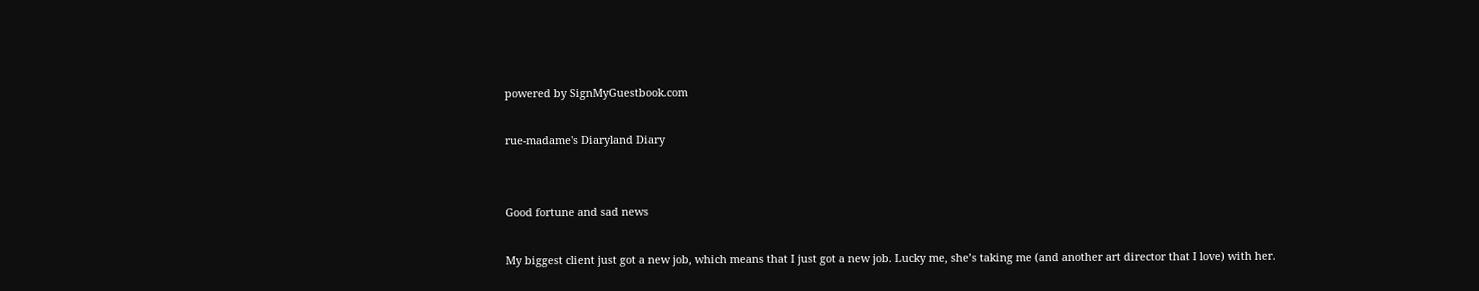powered by SignMyGuestbook.com

rue-madame's Diaryland Diary


Good fortune and sad news

My biggest client just got a new job, which means that I just got a new job. Lucky me, she’s taking me (and another art director that I love) with her.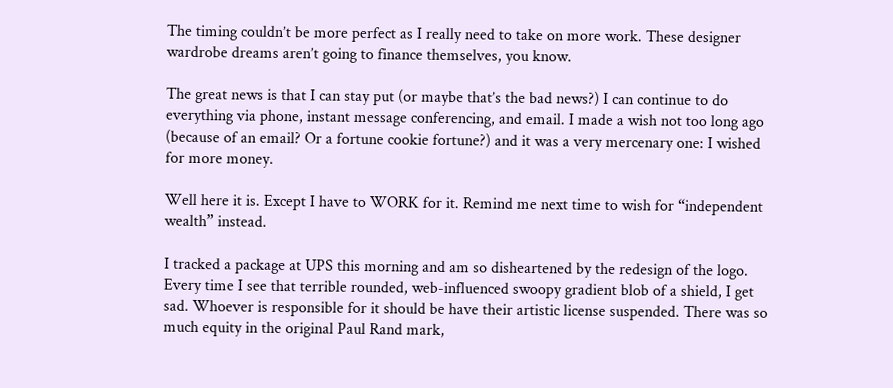The timing couldn’t be more perfect as I really need to take on more work. These designer wardrobe dreams aren’t going to finance themselves, you know.

The great news is that I can stay put (or maybe that’s the bad news?) I can continue to do everything via phone, instant message conferencing, and email. I made a wish not too long ago (because of an email? Or a fortune cookie fortune?) and it was a very mercenary one: I wished for more money.

Well here it is. Except I have to WORK for it. Remind me next time to wish for “independent wealth” instead.

I tracked a package at UPS this morning and am so disheartened by the redesign of the logo. Every time I see that terrible rounded, web-influenced swoopy gradient blob of a shield, I get sad. Whoever is responsible for it should be have their artistic license suspended. There was so much equity in the original Paul Rand mark,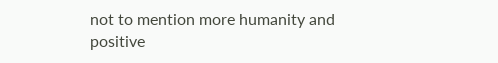not to mention more humanity and positive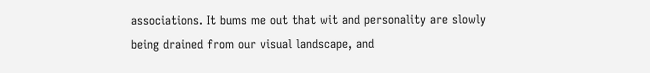associations. It bums me out that wit and personality are slowly being drained from our visual landscape, and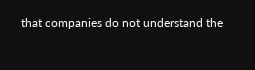that companies do not understand the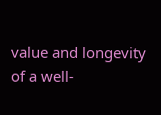value and longevity of a well-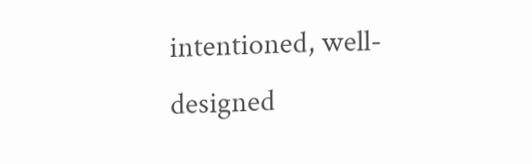intentioned, well-designed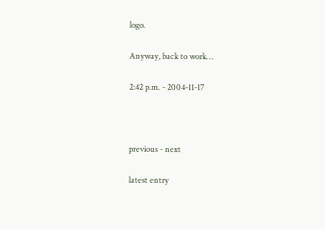logo.

Anyway, back to work…

2:42 p.m. - 2004-11-17



previous - next

latest entry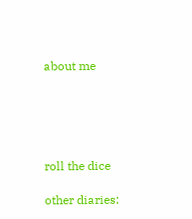about me





roll the dice

other diaries: